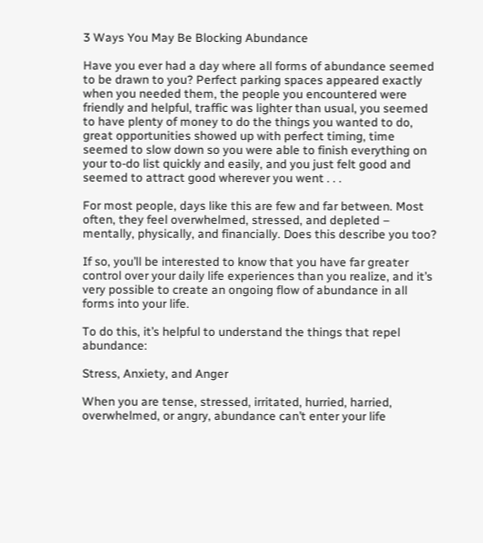3 Ways You May Be Blocking Abundance

Have you ever had a day where all forms of abundance seemed to be drawn to you? Perfect parking spaces appeared exactly when you needed them, the people you encountered were friendly and helpful, traffic was lighter than usual, you seemed to have plenty of money to do the things you wanted to do, great opportunities showed up with perfect timing, time seemed to slow down so you were able to finish everything on your to-do list quickly and easily, and you just felt good and seemed to attract good wherever you went . . .

For most people, days like this are few and far between. Most often, they feel overwhelmed, stressed, and depleted – mentally, physically, and financially. Does this describe you too?

If so, you’ll be interested to know that you have far greater control over your daily life experiences than you realize, and it’s very possible to create an ongoing flow of abundance in all forms into your life.

To do this, it’s helpful to understand the things that repel abundance:

Stress, Anxiety, and Anger

When you are tense, stressed, irritated, hurried, harried, overwhelmed, or angry, abundance can’t enter your life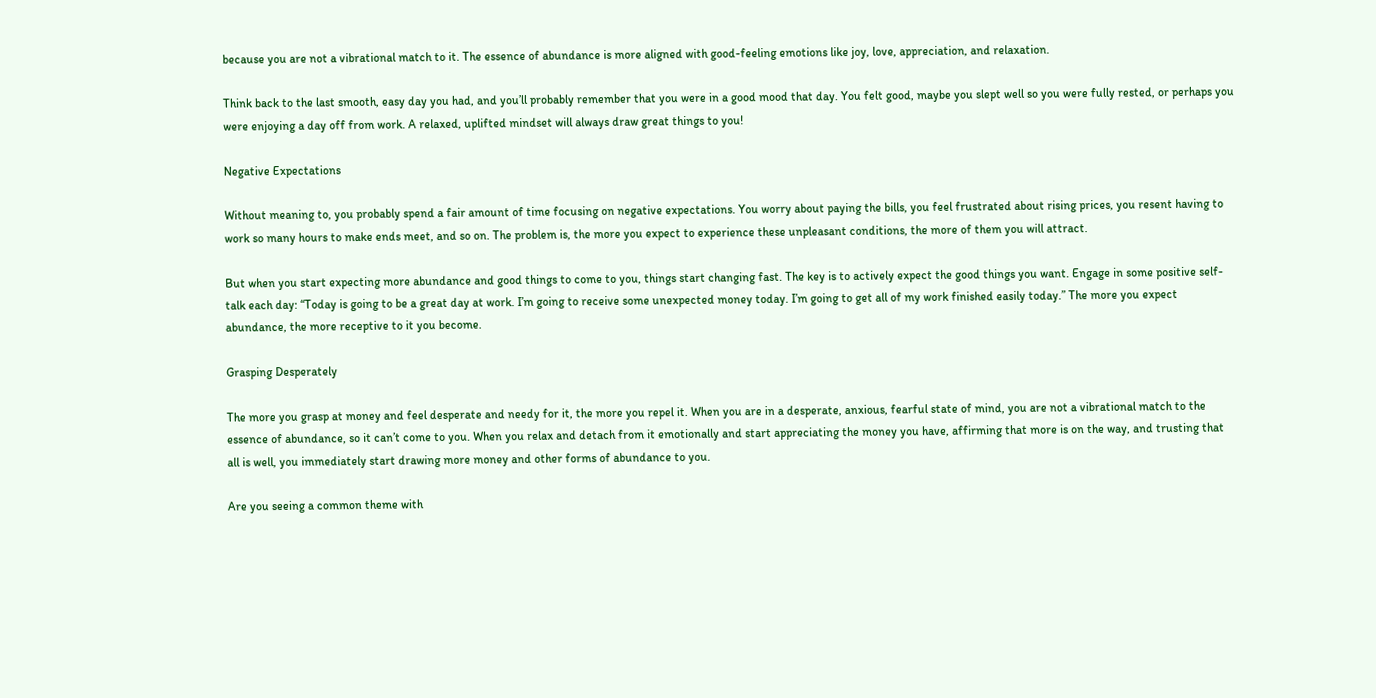because you are not a vibrational match to it. The essence of abundance is more aligned with good-feeling emotions like joy, love, appreciation, and relaxation.

Think back to the last smooth, easy day you had, and you’ll probably remember that you were in a good mood that day. You felt good, maybe you slept well so you were fully rested, or perhaps you were enjoying a day off from work. A relaxed, uplifted mindset will always draw great things to you!

Negative Expectations

Without meaning to, you probably spend a fair amount of time focusing on negative expectations. You worry about paying the bills, you feel frustrated about rising prices, you resent having to work so many hours to make ends meet, and so on. The problem is, the more you expect to experience these unpleasant conditions, the more of them you will attract.

But when you start expecting more abundance and good things to come to you, things start changing fast. The key is to actively expect the good things you want. Engage in some positive self-talk each day: “Today is going to be a great day at work. I’m going to receive some unexpected money today. I’m going to get all of my work finished easily today.” The more you expect abundance, the more receptive to it you become.

Grasping Desperately

The more you grasp at money and feel desperate and needy for it, the more you repel it. When you are in a desperate, anxious, fearful state of mind, you are not a vibrational match to the essence of abundance, so it can’t come to you. When you relax and detach from it emotionally and start appreciating the money you have, affirming that more is on the way, and trusting that all is well, you immediately start drawing more money and other forms of abundance to you.

Are you seeing a common theme with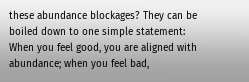these abundance blockages? They can be boiled down to one simple statement: When you feel good, you are aligned with abundance; when you feel bad,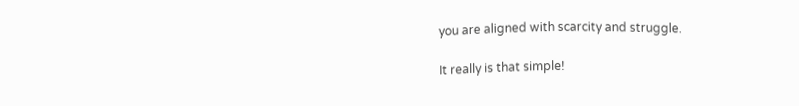you are aligned with scarcity and struggle.

It really is that simple!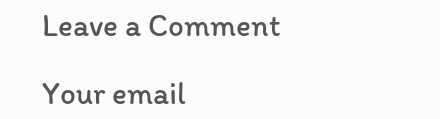Leave a Comment

Your email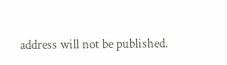address will not be published.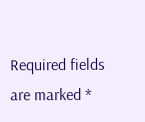Required fields are marked *